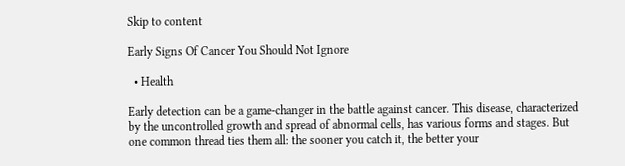Skip to content

Early Signs Of Cancer You Should Not Ignore

  • Health

Early detection can be a game-changer in the battle against cancer. This disease, characterized by the uncontrolled growth and spread of abnormal cells, has various forms and stages. But one common thread ties them all: the sooner you catch it, the better your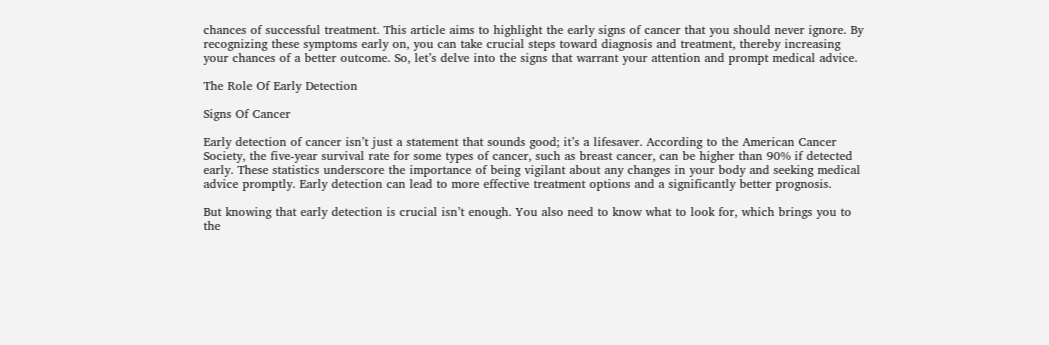chances of successful treatment. This article aims to highlight the early signs of cancer that you should never ignore. By recognizing these symptoms early on, you can take crucial steps toward diagnosis and treatment, thereby increasing your chances of a better outcome. So, let’s delve into the signs that warrant your attention and prompt medical advice.

The Role Of Early Detection

Signs Of Cancer

Early detection of cancer isn’t just a statement that sounds good; it’s a lifesaver. According to the American Cancer Society, the five-year survival rate for some types of cancer, such as breast cancer, can be higher than 90% if detected early. These statistics underscore the importance of being vigilant about any changes in your body and seeking medical advice promptly. Early detection can lead to more effective treatment options and a significantly better prognosis.

But knowing that early detection is crucial isn’t enough. You also need to know what to look for, which brings you to the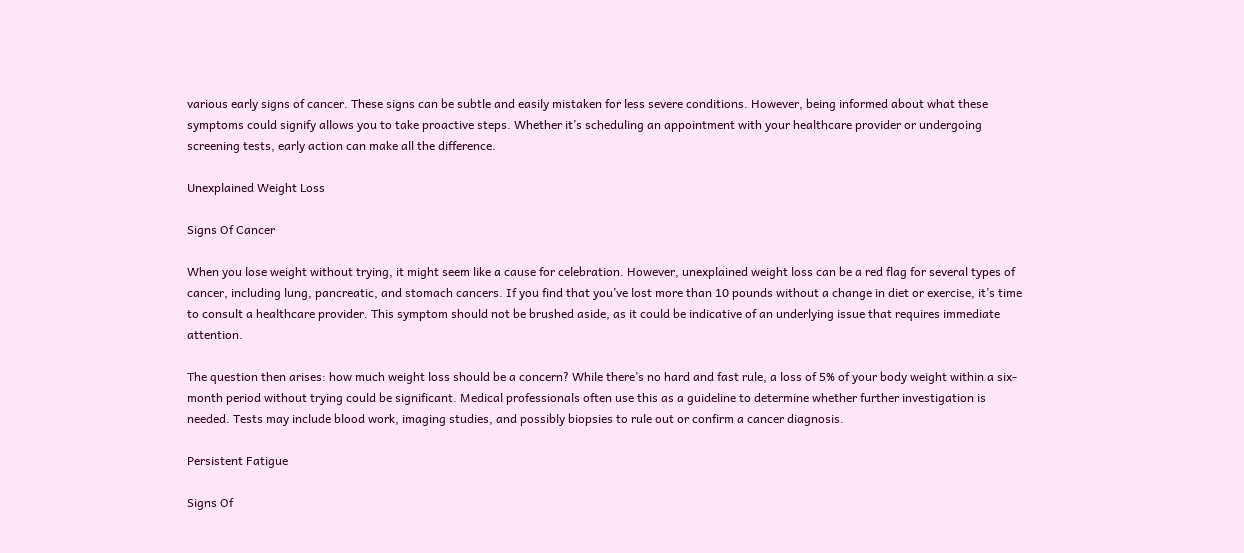various early signs of cancer. These signs can be subtle and easily mistaken for less severe conditions. However, being informed about what these symptoms could signify allows you to take proactive steps. Whether it’s scheduling an appointment with your healthcare provider or undergoing screening tests, early action can make all the difference.

Unexplained Weight Loss

Signs Of Cancer

When you lose weight without trying, it might seem like a cause for celebration. However, unexplained weight loss can be a red flag for several types of cancer, including lung, pancreatic, and stomach cancers. If you find that you’ve lost more than 10 pounds without a change in diet or exercise, it’s time to consult a healthcare provider. This symptom should not be brushed aside, as it could be indicative of an underlying issue that requires immediate attention.

The question then arises: how much weight loss should be a concern? While there’s no hard and fast rule, a loss of 5% of your body weight within a six-month period without trying could be significant. Medical professionals often use this as a guideline to determine whether further investigation is needed. Tests may include blood work, imaging studies, and possibly biopsies to rule out or confirm a cancer diagnosis.

Persistent Fatigue

Signs Of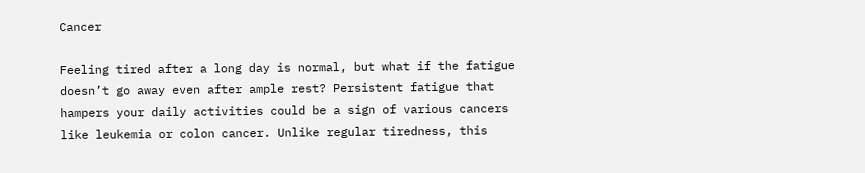Cancer

Feeling tired after a long day is normal, but what if the fatigue doesn’t go away even after ample rest? Persistent fatigue that hampers your daily activities could be a sign of various cancers like leukemia or colon cancer. Unlike regular tiredness, this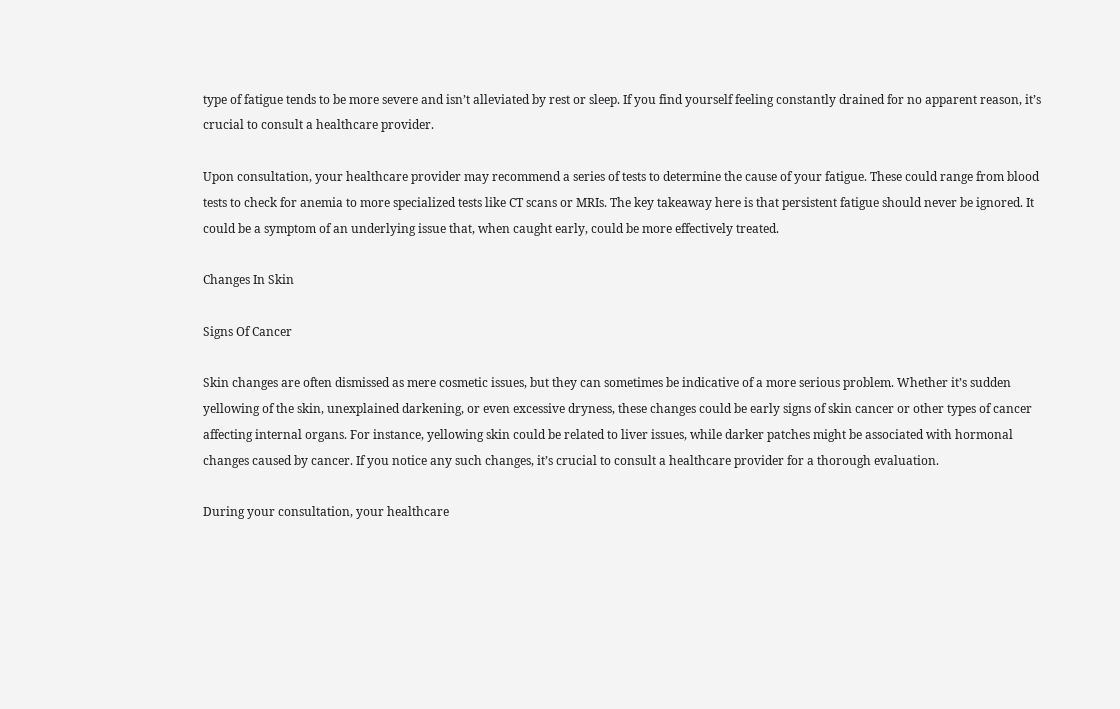type of fatigue tends to be more severe and isn’t alleviated by rest or sleep. If you find yourself feeling constantly drained for no apparent reason, it’s crucial to consult a healthcare provider.

Upon consultation, your healthcare provider may recommend a series of tests to determine the cause of your fatigue. These could range from blood tests to check for anemia to more specialized tests like CT scans or MRIs. The key takeaway here is that persistent fatigue should never be ignored. It could be a symptom of an underlying issue that, when caught early, could be more effectively treated.

Changes In Skin

Signs Of Cancer

Skin changes are often dismissed as mere cosmetic issues, but they can sometimes be indicative of a more serious problem. Whether it’s sudden yellowing of the skin, unexplained darkening, or even excessive dryness, these changes could be early signs of skin cancer or other types of cancer affecting internal organs. For instance, yellowing skin could be related to liver issues, while darker patches might be associated with hormonal changes caused by cancer. If you notice any such changes, it’s crucial to consult a healthcare provider for a thorough evaluation.

During your consultation, your healthcare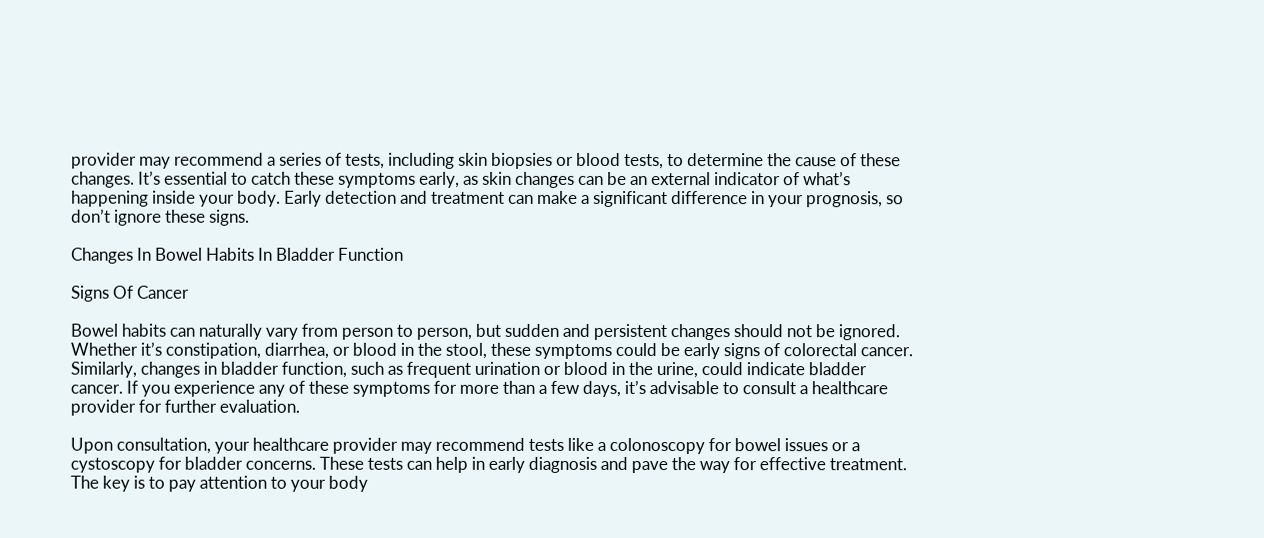provider may recommend a series of tests, including skin biopsies or blood tests, to determine the cause of these changes. It’s essential to catch these symptoms early, as skin changes can be an external indicator of what’s happening inside your body. Early detection and treatment can make a significant difference in your prognosis, so don’t ignore these signs.

Changes In Bowel Habits In Bladder Function

Signs Of Cancer

Bowel habits can naturally vary from person to person, but sudden and persistent changes should not be ignored. Whether it’s constipation, diarrhea, or blood in the stool, these symptoms could be early signs of colorectal cancer. Similarly, changes in bladder function, such as frequent urination or blood in the urine, could indicate bladder cancer. If you experience any of these symptoms for more than a few days, it’s advisable to consult a healthcare provider for further evaluation.

Upon consultation, your healthcare provider may recommend tests like a colonoscopy for bowel issues or a cystoscopy for bladder concerns. These tests can help in early diagnosis and pave the way for effective treatment. The key is to pay attention to your body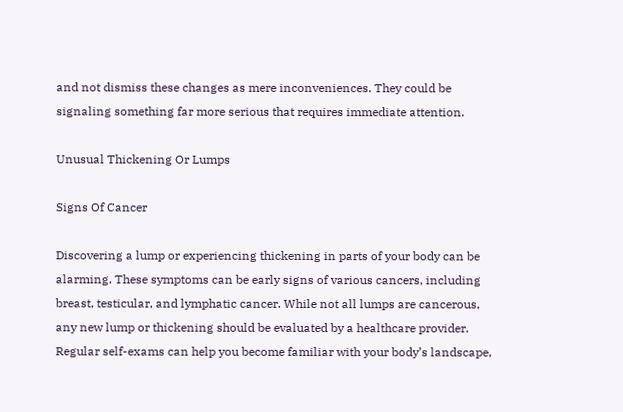and not dismiss these changes as mere inconveniences. They could be signaling something far more serious that requires immediate attention.

Unusual Thickening Or Lumps

Signs Of Cancer

Discovering a lump or experiencing thickening in parts of your body can be alarming. These symptoms can be early signs of various cancers, including breast, testicular, and lymphatic cancer. While not all lumps are cancerous, any new lump or thickening should be evaluated by a healthcare provider. Regular self-exams can help you become familiar with your body’s landscape,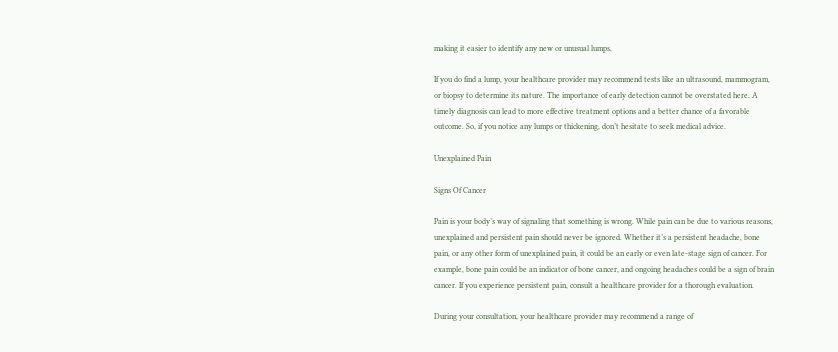making it easier to identify any new or unusual lumps.

If you do find a lump, your healthcare provider may recommend tests like an ultrasound, mammogram, or biopsy to determine its nature. The importance of early detection cannot be overstated here. A timely diagnosis can lead to more effective treatment options and a better chance of a favorable outcome. So, if you notice any lumps or thickening, don’t hesitate to seek medical advice.

Unexplained Pain

Signs Of Cancer

Pain is your body’s way of signaling that something is wrong. While pain can be due to various reasons, unexplained and persistent pain should never be ignored. Whether it’s a persistent headache, bone pain, or any other form of unexplained pain, it could be an early or even late-stage sign of cancer. For example, bone pain could be an indicator of bone cancer, and ongoing headaches could be a sign of brain cancer. If you experience persistent pain, consult a healthcare provider for a thorough evaluation.

During your consultation, your healthcare provider may recommend a range of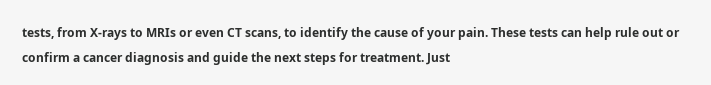tests, from X-rays to MRIs or even CT scans, to identify the cause of your pain. These tests can help rule out or confirm a cancer diagnosis and guide the next steps for treatment. Just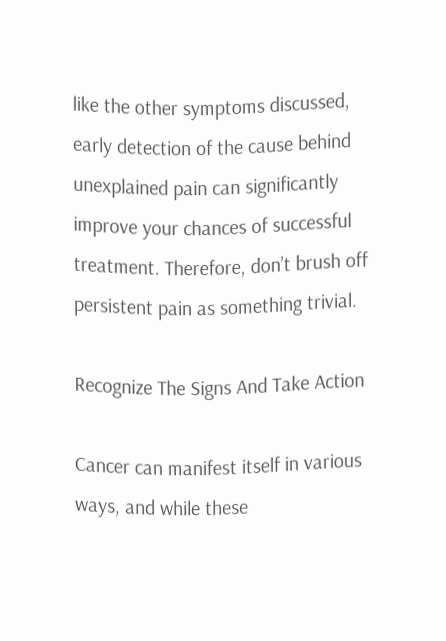like the other symptoms discussed, early detection of the cause behind unexplained pain can significantly improve your chances of successful treatment. Therefore, don’t brush off persistent pain as something trivial.

Recognize The Signs And Take Action

Cancer can manifest itself in various ways, and while these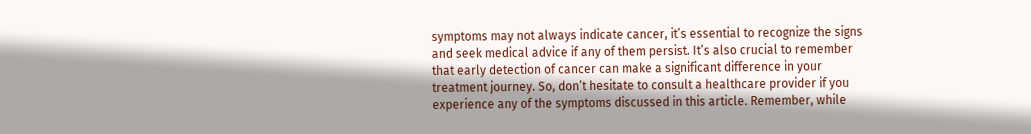symptoms may not always indicate cancer, it’s essential to recognize the signs and seek medical advice if any of them persist. It’s also crucial to remember that early detection of cancer can make a significant difference in your treatment journey. So, don’t hesitate to consult a healthcare provider if you experience any of the symptoms discussed in this article. Remember, while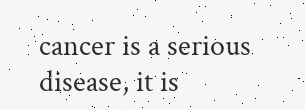cancer is a serious disease, it is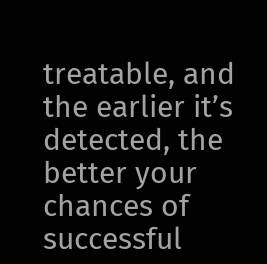treatable, and the earlier it’s detected, the better your chances of successful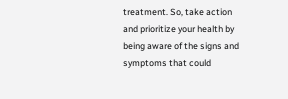treatment. So, take action and prioritize your health by being aware of the signs and symptoms that could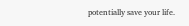potentially save your life.